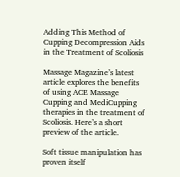Adding This Method of Cupping Decompression Aids in the Treatment of Scoliosis

Massage Magazine’s latest article explores the benefits of using ACE Massage Cupping and MediCupping therapies in the treatment of Scoliosis. Here’s a short preview of the article.

Soft tissue manipulation has proven itself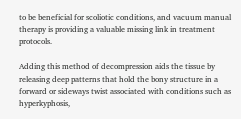to be beneficial for scoliotic conditions, and vacuum manual therapy is providing a valuable missing link in treatment protocols.

Adding this method of decompression aids the tissue by releasing deep patterns that hold the bony structure in a forward or sideways twist associated with conditions such as hyperkyphosis,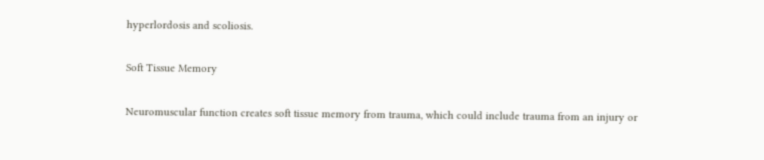hyperlordosis and scoliosis.

Soft Tissue Memory

Neuromuscular function creates soft tissue memory from trauma, which could include trauma from an injury or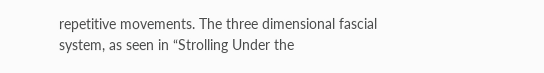repetitive movements. The three dimensional fascial system, as seen in “Strolling Under the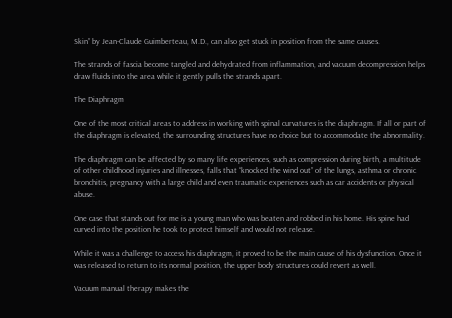Skin” by Jean-Claude Guimberteau, M.D., can also get stuck in position from the same causes.

The strands of fascia become tangled and dehydrated from inflammation, and vacuum decompression helps draw fluids into the area while it gently pulls the strands apart.

The Diaphragm

One of the most critical areas to address in working with spinal curvatures is the diaphragm. If all or part of the diaphragm is elevated, the surrounding structures have no choice but to accommodate the abnormality.

The diaphragm can be affected by so many life experiences, such as compression during birth, a multitude of other childhood injuries and illnesses, falls that “knocked the wind out” of the lungs, asthma or chronic bronchitis, pregnancy with a large child and even traumatic experiences such as car accidents or physical abuse.

One case that stands out for me is a young man who was beaten and robbed in his home. His spine had curved into the position he took to protect himself and would not release.

While it was a challenge to access his diaphragm, it proved to be the main cause of his dysfunction. Once it was released to return to its normal position, the upper body structures could revert as well.

Vacuum manual therapy makes the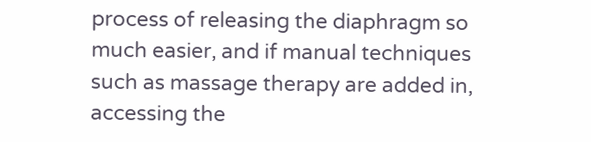process of releasing the diaphragm so much easier, and if manual techniques such as massage therapy are added in, accessing the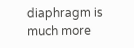diaphragm is much more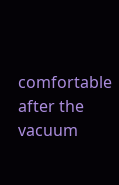comfortable after the vacuum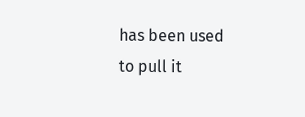has been used to pull it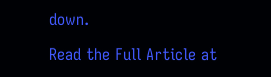down.

Read the Full Article at